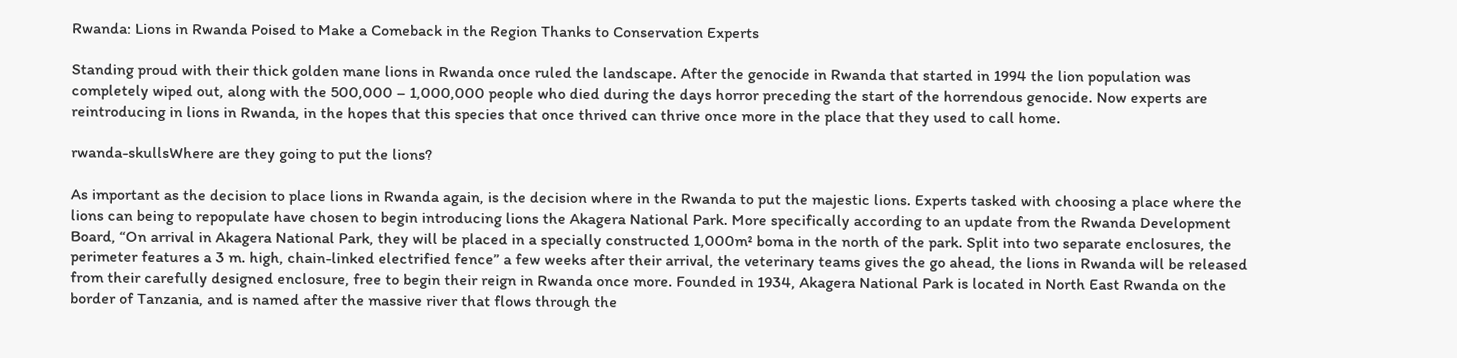Rwanda: Lions in Rwanda Poised to Make a Comeback in the Region Thanks to Conservation Experts

Standing proud with their thick golden mane lions in Rwanda once ruled the landscape. After the genocide in Rwanda that started in 1994 the lion population was completely wiped out, along with the 500,000 – 1,000,000 people who died during the days horror preceding the start of the horrendous genocide. Now experts are reintroducing in lions in Rwanda, in the hopes that this species that once thrived can thrive once more in the place that they used to call home.

rwanda-skullsWhere are they going to put the lions?

As important as the decision to place lions in Rwanda again, is the decision where in the Rwanda to put the majestic lions. Experts tasked with choosing a place where the lions can being to repopulate have chosen to begin introducing lions the Akagera National Park. More specifically according to an update from the Rwanda Development Board, “On arrival in Akagera National Park, they will be placed in a specially constructed 1,000m² boma in the north of the park. Split into two separate enclosures, the perimeter features a 3 m. high, chain-linked electrified fence” a few weeks after their arrival, the veterinary teams gives the go ahead, the lions in Rwanda will be released from their carefully designed enclosure, free to begin their reign in Rwanda once more. Founded in 1934, Akagera National Park is located in North East Rwanda on the border of Tanzania, and is named after the massive river that flows through the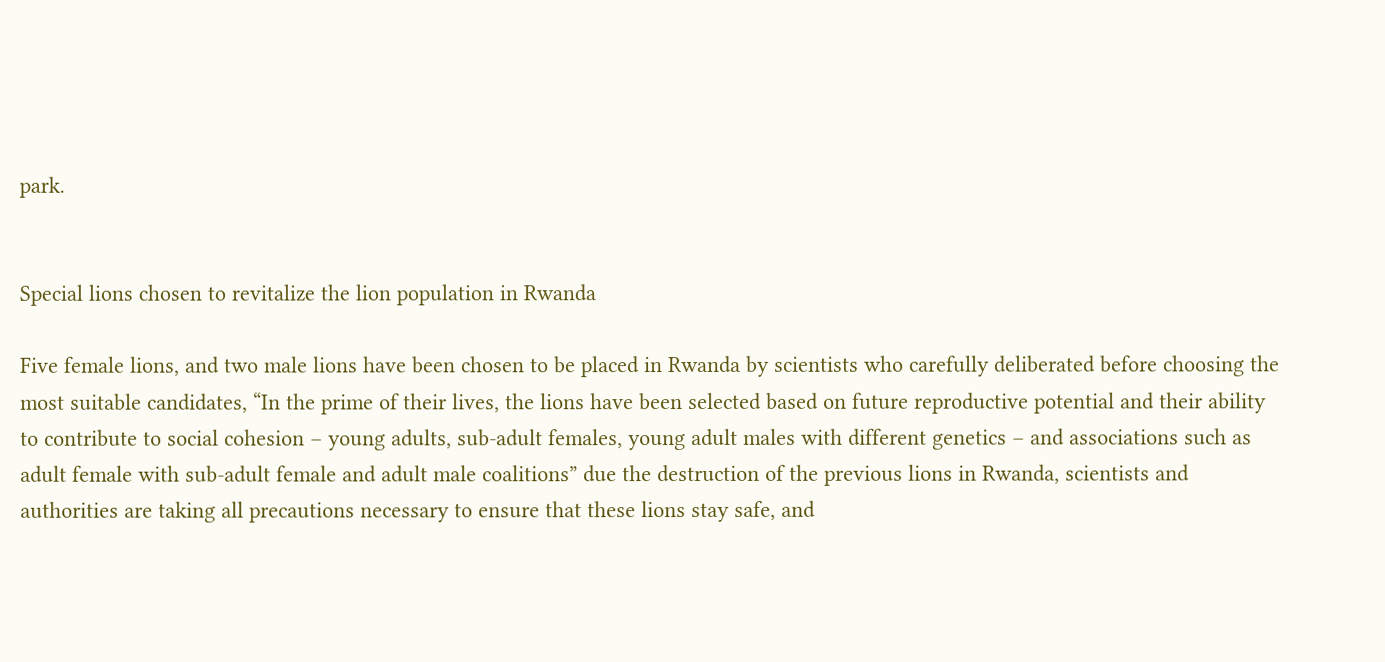park.


Special lions chosen to revitalize the lion population in Rwanda

Five female lions, and two male lions have been chosen to be placed in Rwanda by scientists who carefully deliberated before choosing the most suitable candidates, “In the prime of their lives, the lions have been selected based on future reproductive potential and their ability to contribute to social cohesion – young adults, sub-adult females, young adult males with different genetics – and associations such as adult female with sub-adult female and adult male coalitions” due the destruction of the previous lions in Rwanda, scientists and authorities are taking all precautions necessary to ensure that these lions stay safe, and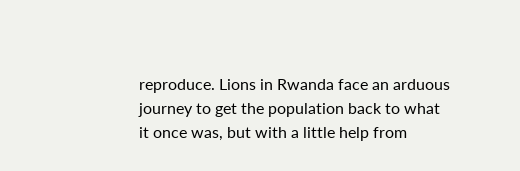reproduce. Lions in Rwanda face an arduous journey to get the population back to what it once was, but with a little help from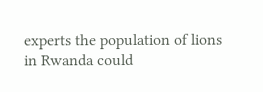experts the population of lions in Rwanda could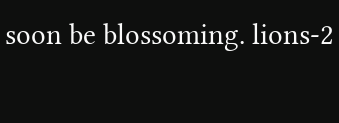soon be blossoming. lions-2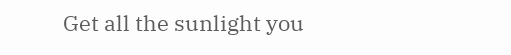Get all the sunlight you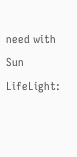need with Sun LifeLight: